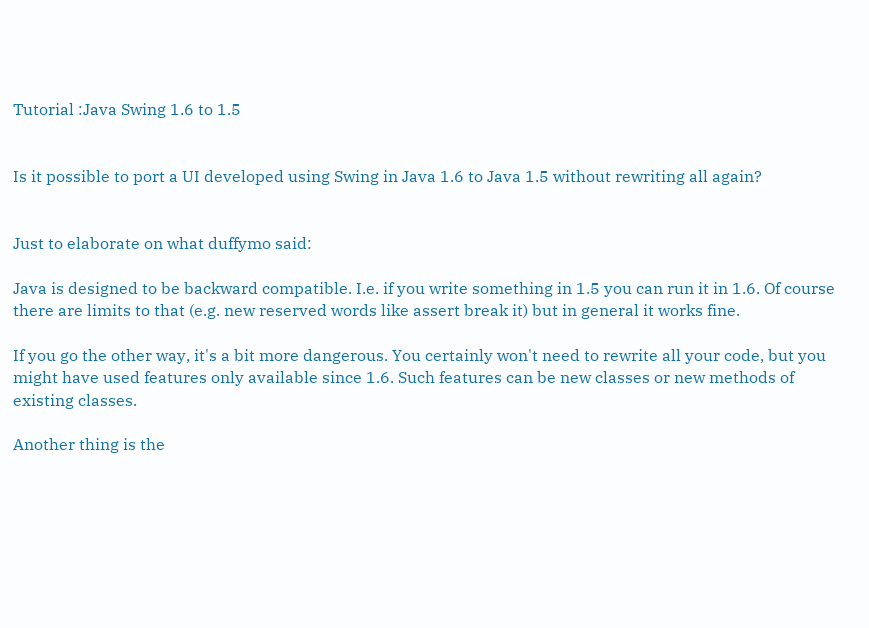Tutorial :Java Swing 1.6 to 1.5


Is it possible to port a UI developed using Swing in Java 1.6 to Java 1.5 without rewriting all again?


Just to elaborate on what duffymo said:

Java is designed to be backward compatible. I.e. if you write something in 1.5 you can run it in 1.6. Of course there are limits to that (e.g. new reserved words like assert break it) but in general it works fine.

If you go the other way, it's a bit more dangerous. You certainly won't need to rewrite all your code, but you might have used features only available since 1.6. Such features can be new classes or new methods of existing classes.

Another thing is the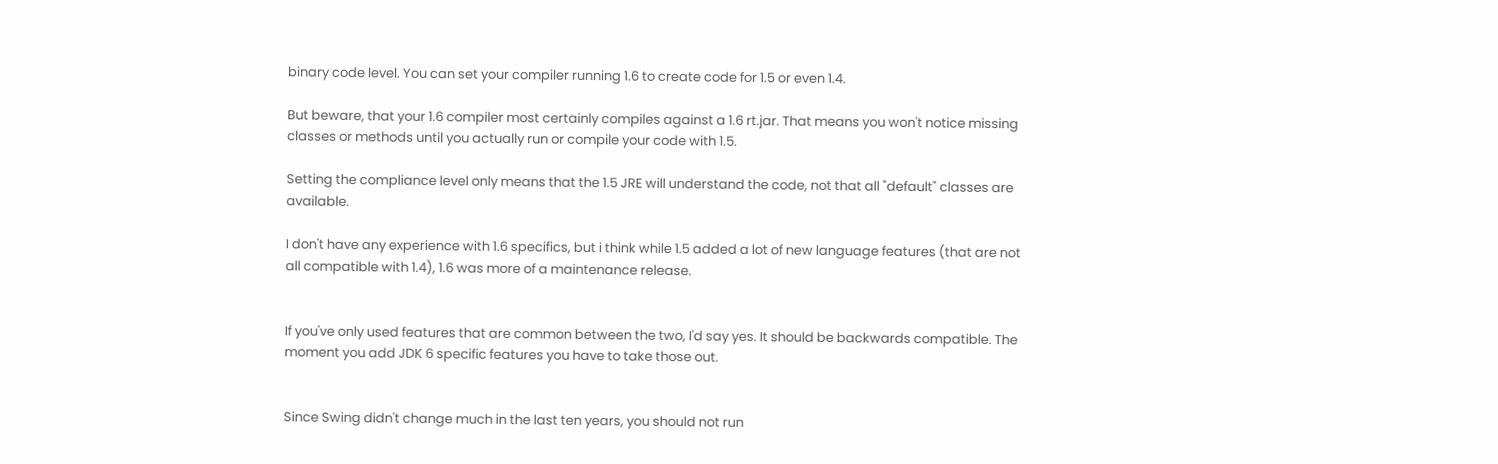binary code level. You can set your compiler running 1.6 to create code for 1.5 or even 1.4.

But beware, that your 1.6 compiler most certainly compiles against a 1.6 rt.jar. That means you won't notice missing classes or methods until you actually run or compile your code with 1.5.

Setting the compliance level only means that the 1.5 JRE will understand the code, not that all "default" classes are available.

I don't have any experience with 1.6 specifics, but i think while 1.5 added a lot of new language features (that are not all compatible with 1.4), 1.6 was more of a maintenance release.


If you've only used features that are common between the two, I'd say yes. It should be backwards compatible. The moment you add JDK 6 specific features you have to take those out.


Since Swing didn't change much in the last ten years, you should not run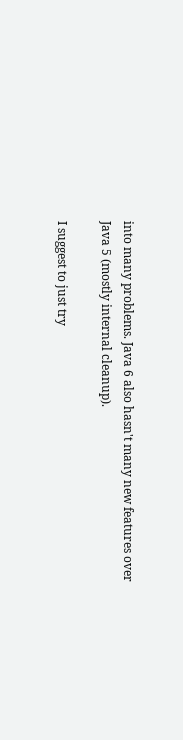into many problems. Java 6 also hasn't many new features over Java 5 (mostly internal cleanup).

I suggest to just try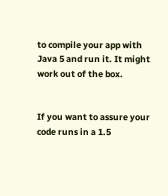to compile your app with Java 5 and run it. It might work out of the box.


If you want to assure your code runs in a 1.5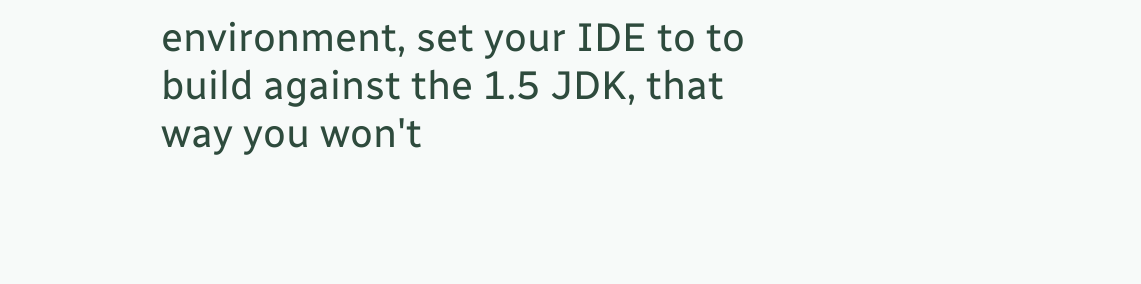environment, set your IDE to to build against the 1.5 JDK, that way you won't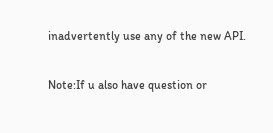inadvertently use any of the new API.

Note:If u also have question or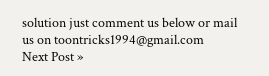solution just comment us below or mail us on toontricks1994@gmail.com
Next Post »